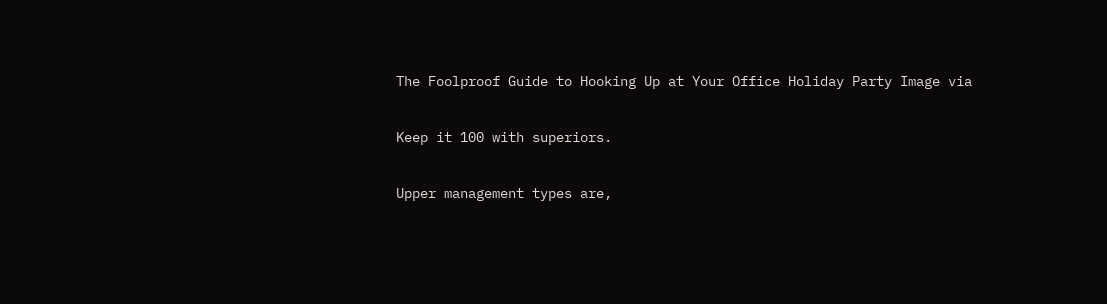The Foolproof Guide to Hooking Up at Your Office Holiday Party Image via

Keep it 100 with superiors.

Upper management types are,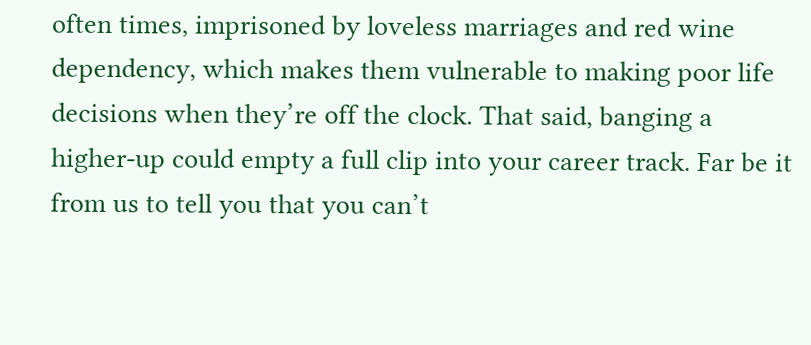often times, imprisoned by loveless marriages and red wine dependency, which makes them vulnerable to making poor life decisions when they’re off the clock. That said, banging a higher-up could empty a full clip into your career track. Far be it from us to tell you that you can’t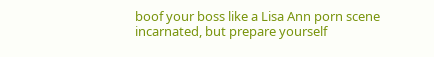boof your boss like a Lisa Ann porn scene incarnated, but prepare yourself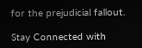for the prejudicial fallout.

Stay Connected with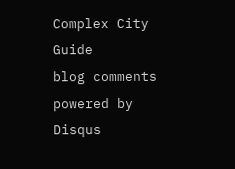Complex City Guide
blog comments powered by Disqus